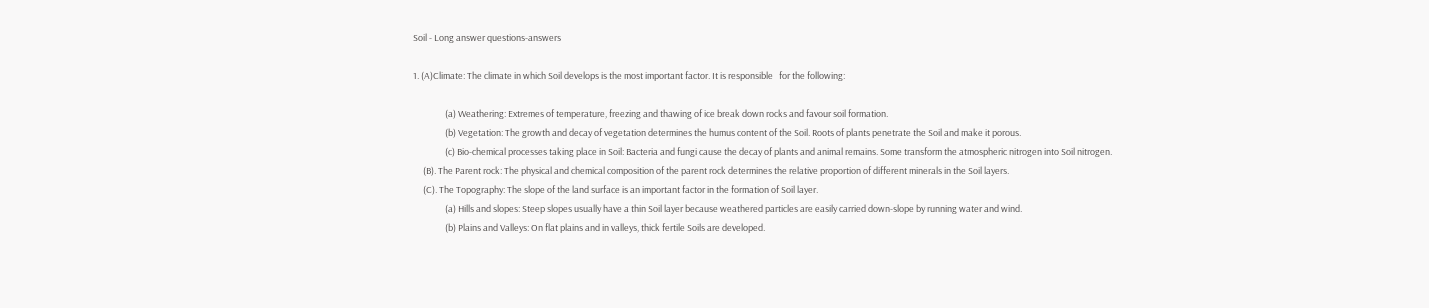Soil - Long answer questions-answers

1. (A)Climate: The climate in which Soil develops is the most important factor. It is responsible   for the following:

                (a) Weathering: Extremes of temperature, freezing and thawing of ice break down rocks and favour soil formation.
                (b) Vegetation: The growth and decay of vegetation determines the humus content of the Soil. Roots of plants penetrate the Soil and make it porous.
                (c) Bio-chemical processes taking place in Soil: Bacteria and fungi cause the decay of plants and animal remains. Some transform the atmospheric nitrogen into Soil nitrogen.
     (B). The Parent rock: The physical and chemical composition of the parent rock determines the relative proportion of different minerals in the Soil layers.
     (C). The Topography: The slope of the land surface is an important factor in the formation of Soil layer.
                (a) Hills and slopes: Steep slopes usually have a thin Soil layer because weathered particles are easily carried down-slope by running water and wind.
                (b) Plains and Valleys: On flat plains and in valleys, thick fertile Soils are developed.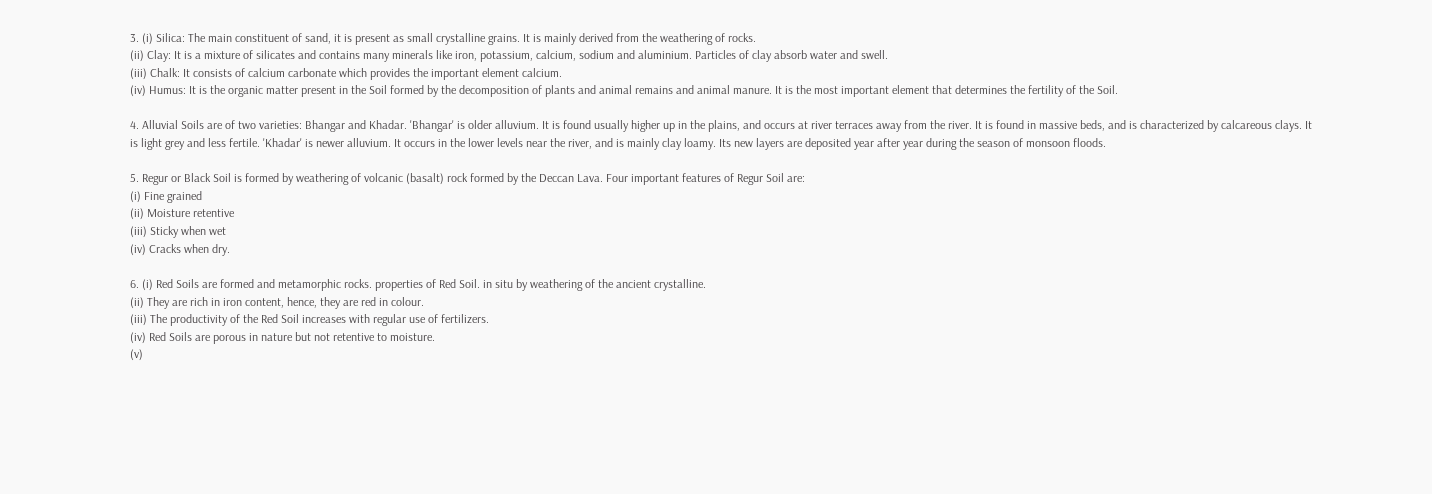3. (i) Silica: The main constituent of sand, it is present as small crystalline grains. It is mainly derived from the weathering of rocks.
(ii) Clay: It is a mixture of silicates and contains many minerals like iron, potassium, calcium, sodium and aluminium. Particles of clay absorb water and swell.
(iii) Chalk: It consists of calcium carbonate which provides the important element calcium.
(iv) Humus: It is the organic matter present in the Soil formed by the decomposition of plants and animal remains and animal manure. It is the most important element that determines the fertility of the Soil.

4. Alluvial Soils are of two varieties: Bhangar and Khadar. 'Bhangar' is older alluvium. It is found usually higher up in the plains, and occurs at river terraces away from the river. It is found in massive beds, and is characterized by calcareous clays. It is light grey and less fertile. 'Khadar' is newer alluvium. It occurs in the lower levels near the river, and is mainly clay loamy. Its new layers are deposited year after year during the season of monsoon floods.

5. Regur or Black Soil is formed by weathering of volcanic (basalt) rock formed by the Deccan Lava. Four important features of Regur Soil are:
(i) Fine grained
(ii) Moisture retentive
(iii) Sticky when wet
(iv) Cracks when dry.

6. (i) Red Soils are formed and metamorphic rocks. properties of Red Soil. in situ by weathering of the ancient crystalline.
(ii) They are rich in iron content, hence, they are red in colour.
(iii) The productivity of the Red Soil increases with regular use of fertilizers.
(iv) Red Soils are porous in nature but not retentive to moisture.
(v)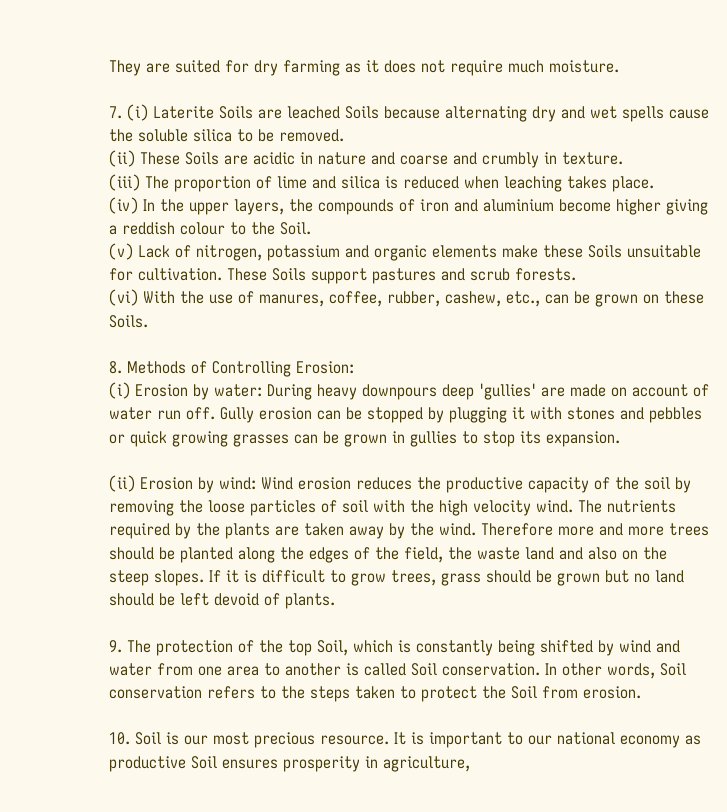They are suited for dry farming as it does not require much moisture.

7. (i) Laterite Soils are leached Soils because alternating dry and wet spells cause the soluble silica to be removed.
(ii) These Soils are acidic in nature and coarse and crumbly in texture.
(iii) The proportion of lime and silica is reduced when leaching takes place.
(iv) In the upper layers, the compounds of iron and aluminium become higher giving a reddish colour to the Soil.
(v) Lack of nitrogen, potassium and organic elements make these Soils unsuitable for cultivation. These Soils support pastures and scrub forests.
(vi) With the use of manures, coffee, rubber, cashew, etc., can be grown on these Soils.

8. Methods of Controlling Erosion:
(i) Erosion by water: During heavy downpours deep 'gullies' are made on account of water run off. Gully erosion can be stopped by plugging it with stones and pebbles or quick growing grasses can be grown in gullies to stop its expansion.

(ii) Erosion by wind: Wind erosion reduces the productive capacity of the soil by removing the loose particles of soil with the high velocity wind. The nutrients required by the plants are taken away by the wind. Therefore more and more trees should be planted along the edges of the field, the waste land and also on the steep slopes. If it is difficult to grow trees, grass should be grown but no land
should be left devoid of plants.

9. The protection of the top Soil, which is constantly being shifted by wind and water from one area to another is called Soil conservation. In other words, Soil conservation refers to the steps taken to protect the Soil from erosion.

10. Soil is our most precious resource. It is important to our national economy as productive Soil ensures prosperity in agriculture,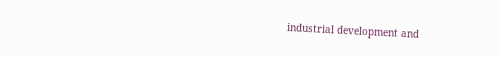industrial development and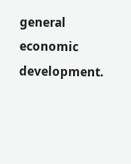general economic development.